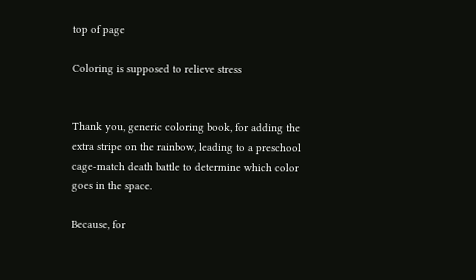top of page

Coloring is supposed to relieve stress


Thank you, generic coloring book, for adding the extra stripe on the rainbow, leading to a preschool cage-match death battle to determine which color goes in the space.

Because, for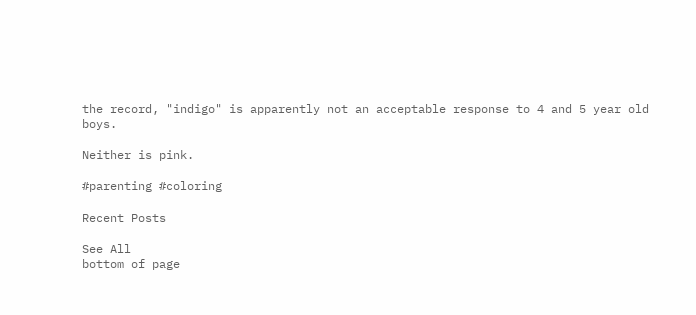the record, "indigo" is apparently not an acceptable response to 4 and 5 year old boys.

Neither is pink.

#parenting #coloring

Recent Posts

See All
bottom of page